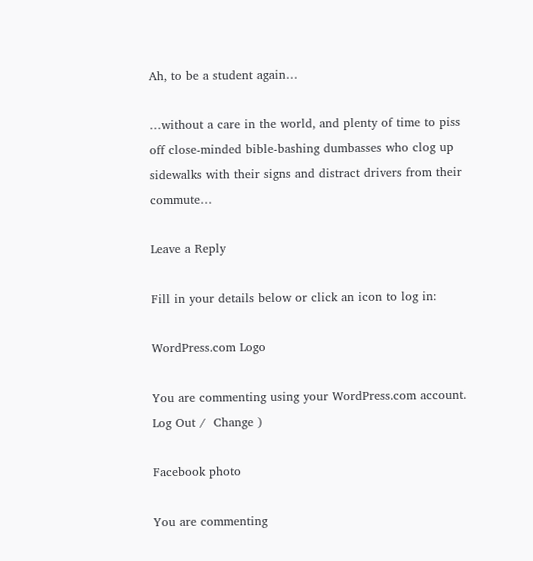Ah, to be a student again…

…without a care in the world, and plenty of time to piss off close-minded bible-bashing dumbasses who clog up sidewalks with their signs and distract drivers from their commute…

Leave a Reply

Fill in your details below or click an icon to log in:

WordPress.com Logo

You are commenting using your WordPress.com account. Log Out /  Change )

Facebook photo

You are commenting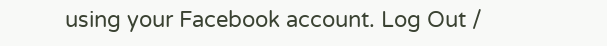using your Facebook account. Log Out /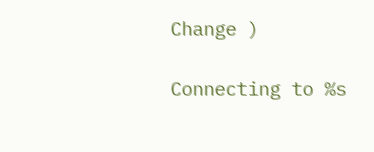Change )

Connecting to %s